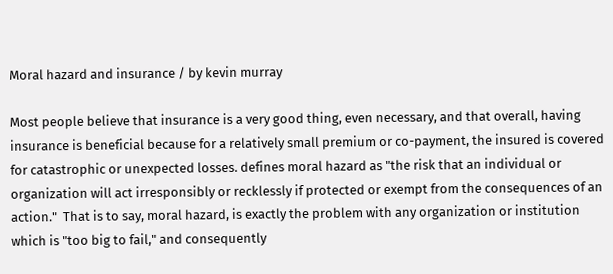Moral hazard and insurance / by kevin murray

Most people believe that insurance is a very good thing, even necessary, and that overall, having insurance is beneficial because for a relatively small premium or co-payment, the insured is covered for catastrophic or unexpected losses. defines moral hazard as "the risk that an individual or organization will act irresponsibly or recklessly if protected or exempt from the consequences of an action."  That is to say, moral hazard, is exactly the problem with any organization or institution which is "too big to fail," and consequently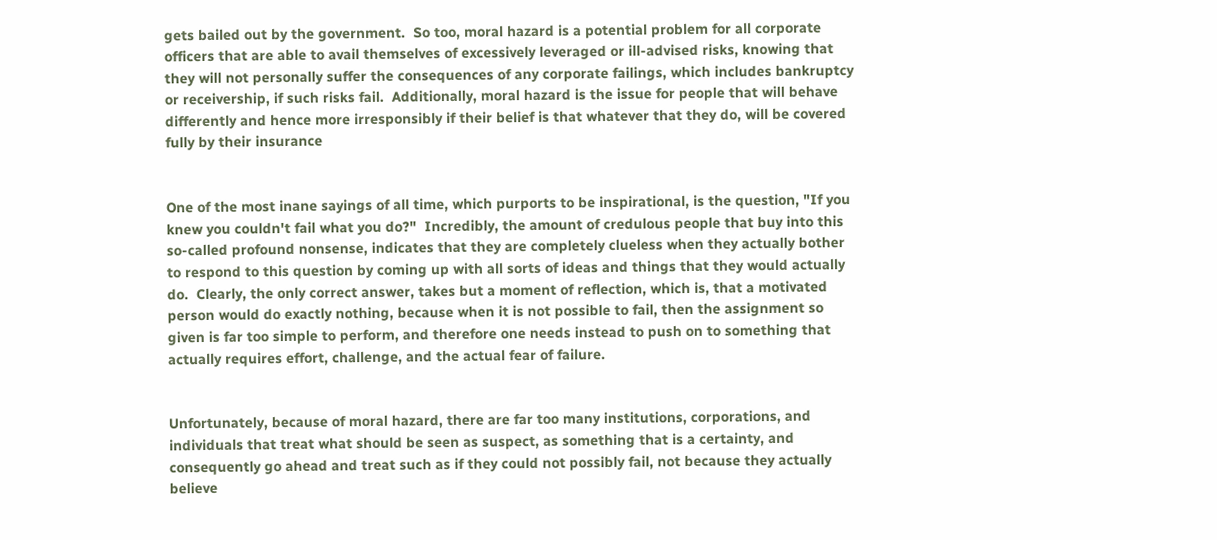gets bailed out by the government.  So too, moral hazard is a potential problem for all corporate officers that are able to avail themselves of excessively leveraged or ill-advised risks, knowing that they will not personally suffer the consequences of any corporate failings, which includes bankruptcy or receivership, if such risks fail.  Additionally, moral hazard is the issue for people that will behave differently and hence more irresponsibly if their belief is that whatever that they do, will be covered fully by their insurance


One of the most inane sayings of all time, which purports to be inspirational, is the question, "If you knew you couldn't fail what you do?"  Incredibly, the amount of credulous people that buy into this so-called profound nonsense, indicates that they are completely clueless when they actually bother to respond to this question by coming up with all sorts of ideas and things that they would actually do.  Clearly, the only correct answer, takes but a moment of reflection, which is, that a motivated person would do exactly nothing, because when it is not possible to fail, then the assignment so given is far too simple to perform, and therefore one needs instead to push on to something that actually requires effort, challenge, and the actual fear of failure.


Unfortunately, because of moral hazard, there are far too many institutions, corporations, and individuals that treat what should be seen as suspect, as something that is a certainty, and consequently go ahead and treat such as if they could not possibly fail, not because they actually believe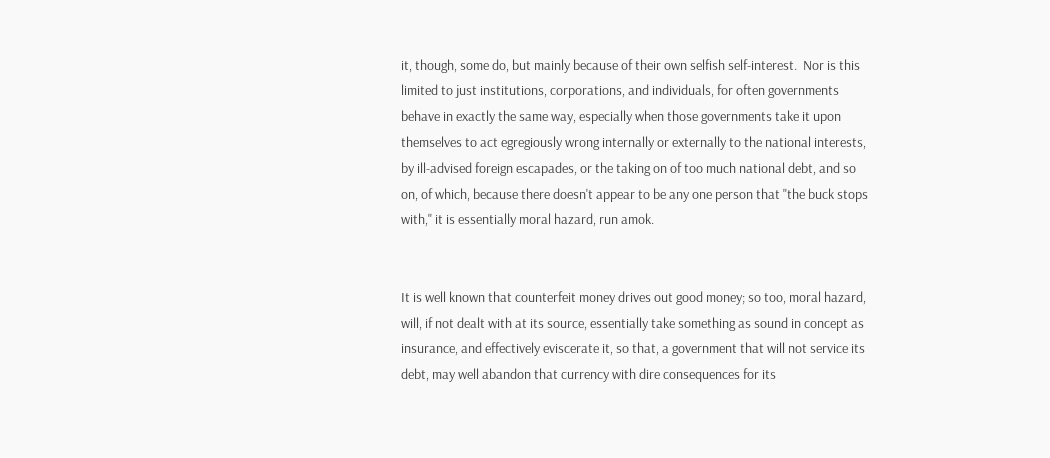it, though, some do, but mainly because of their own selfish self-interest.  Nor is this limited to just institutions, corporations, and individuals, for often governments behave in exactly the same way, especially when those governments take it upon themselves to act egregiously wrong internally or externally to the national interests, by ill-advised foreign escapades, or the taking on of too much national debt, and so on, of which, because there doesn't appear to be any one person that "the buck stops with," it is essentially moral hazard, run amok.


It is well known that counterfeit money drives out good money; so too, moral hazard, will, if not dealt with at its source, essentially take something as sound in concept as insurance, and effectively eviscerate it, so that, a government that will not service its debt, may well abandon that currency with dire consequences for its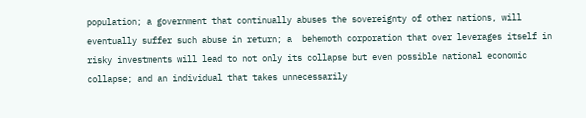population; a government that continually abuses the sovereignty of other nations, will eventually suffer such abuse in return; a  behemoth corporation that over leverages itself in risky investments will lead to not only its collapse but even possible national economic collapse; and an individual that takes unnecessarily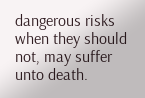dangerous risks when they should not, may suffer unto death.